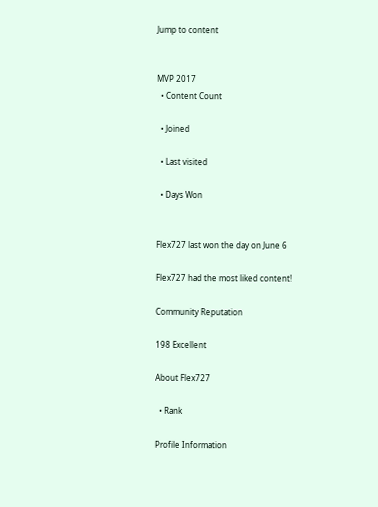Jump to content


MVP 2017
  • Content Count

  • Joined

  • Last visited

  • Days Won


Flex727 last won the day on June 6

Flex727 had the most liked content!

Community Reputation

198 Excellent

About Flex727

  • Rank

Profile Information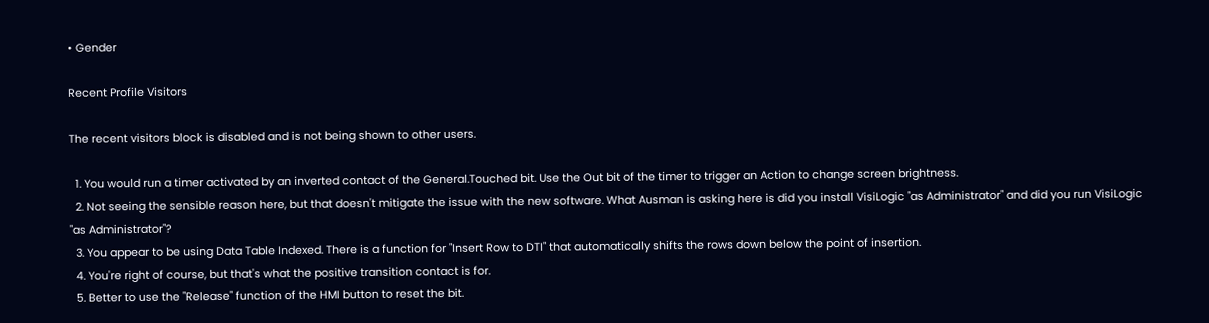• Gender

Recent Profile Visitors

The recent visitors block is disabled and is not being shown to other users.

  1. You would run a timer activated by an inverted contact of the General.Touched bit. Use the Out bit of the timer to trigger an Action to change screen brightness.
  2. Not seeing the sensible reason here, but that doesn't mitigate the issue with the new software. What Ausman is asking here is did you install VisiLogic "as Administrator" and did you run VisiLogic "as Administrator"?
  3. You appear to be using Data Table Indexed. There is a function for "Insert Row to DTI" that automatically shifts the rows down below the point of insertion.
  4. You're right of course, but that's what the positive transition contact is for.
  5. Better to use the "Release" function of the HMI button to reset the bit.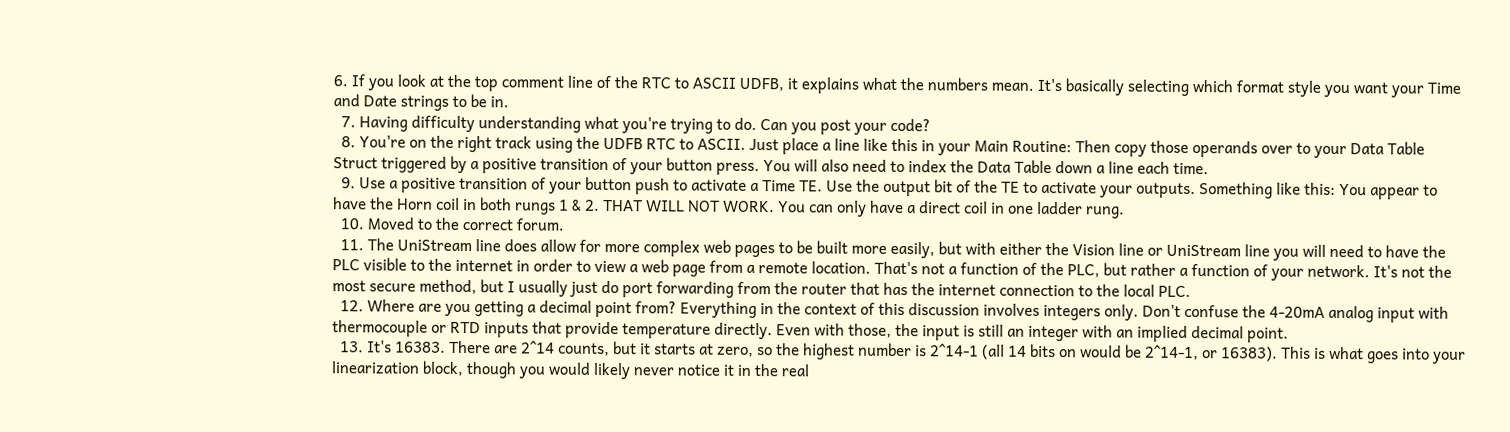6. If you look at the top comment line of the RTC to ASCII UDFB, it explains what the numbers mean. It's basically selecting which format style you want your Time and Date strings to be in.
  7. Having difficulty understanding what you're trying to do. Can you post your code?
  8. You're on the right track using the UDFB RTC to ASCII. Just place a line like this in your Main Routine: Then copy those operands over to your Data Table Struct triggered by a positive transition of your button press. You will also need to index the Data Table down a line each time.
  9. Use a positive transition of your button push to activate a Time TE. Use the output bit of the TE to activate your outputs. Something like this: You appear to have the Horn coil in both rungs 1 & 2. THAT WILL NOT WORK. You can only have a direct coil in one ladder rung.
  10. Moved to the correct forum.
  11. The UniStream line does allow for more complex web pages to be built more easily, but with either the Vision line or UniStream line you will need to have the PLC visible to the internet in order to view a web page from a remote location. That's not a function of the PLC, but rather a function of your network. It's not the most secure method, but I usually just do port forwarding from the router that has the internet connection to the local PLC.
  12. Where are you getting a decimal point from? Everything in the context of this discussion involves integers only. Don't confuse the 4-20mA analog input with thermocouple or RTD inputs that provide temperature directly. Even with those, the input is still an integer with an implied decimal point.
  13. It's 16383. There are 2^14 counts, but it starts at zero, so the highest number is 2^14-1 (all 14 bits on would be 2^14-1, or 16383). This is what goes into your linearization block, though you would likely never notice it in the real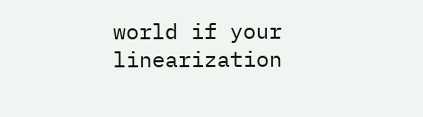world if your linearization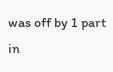was off by 1 part in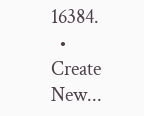16384.
  • Create New...